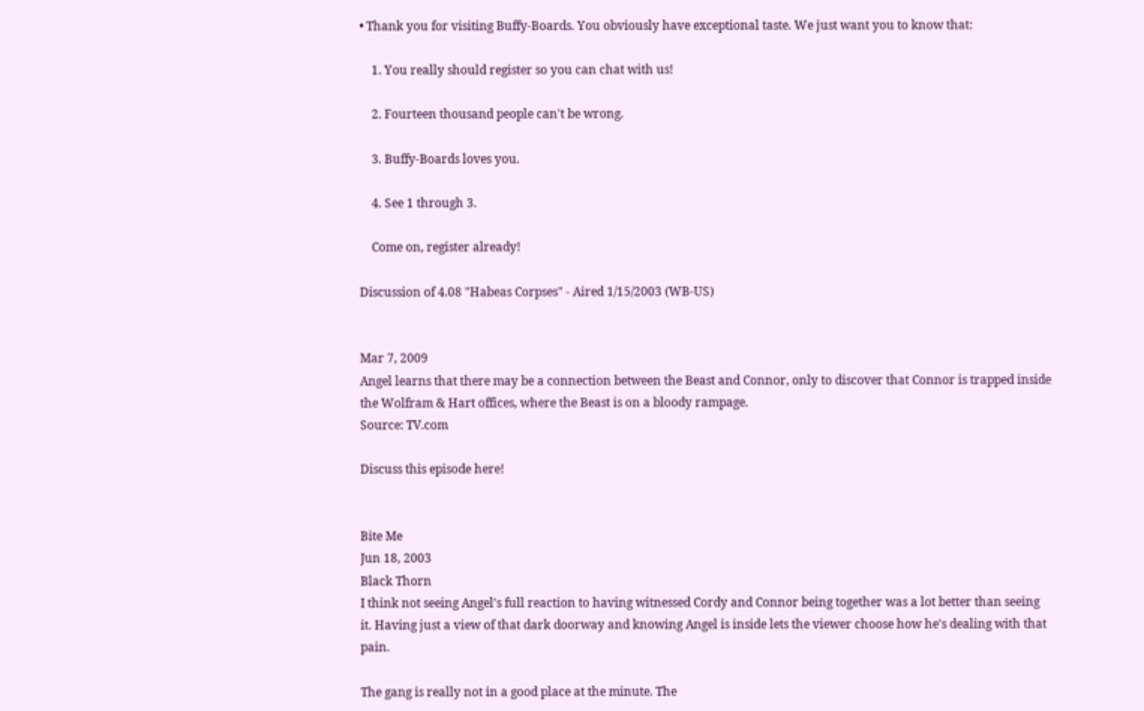• Thank you for visiting Buffy-Boards. You obviously have exceptional taste. We just want you to know that:

    1. You really should register so you can chat with us!

    2. Fourteen thousand people can't be wrong.

    3. Buffy-Boards loves you.

    4. See 1 through 3.

    Come on, register already!

Discussion of 4.08 "Habeas Corpses" - Aired 1/15/2003 (WB-US)


Mar 7, 2009
Angel learns that there may be a connection between the Beast and Connor, only to discover that Connor is trapped inside the Wolfram & Hart offices, where the Beast is on a bloody rampage.
Source: TV.com

Discuss this episode here!


Bite Me
Jun 18, 2003
Black Thorn
I think not seeing Angel's full reaction to having witnessed Cordy and Connor being together was a lot better than seeing it. Having just a view of that dark doorway and knowing Angel is inside lets the viewer choose how he's dealing with that pain.

The gang is really not in a good place at the minute. The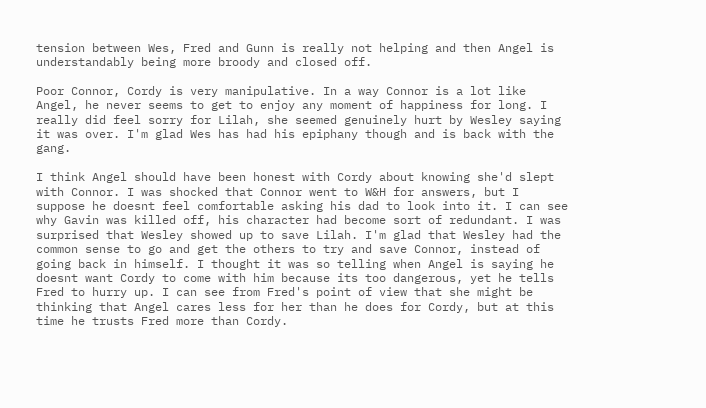tension between Wes, Fred and Gunn is really not helping and then Angel is understandably being more broody and closed off.

Poor Connor, Cordy is very manipulative. In a way Connor is a lot like Angel, he never seems to get to enjoy any moment of happiness for long. I really did feel sorry for Lilah, she seemed genuinely hurt by Wesley saying it was over. I'm glad Wes has had his epiphany though and is back with the gang.

I think Angel should have been honest with Cordy about knowing she'd slept with Connor. I was shocked that Connor went to W&H for answers, but I suppose he doesnt feel comfortable asking his dad to look into it. I can see why Gavin was killed off, his character had become sort of redundant. I was surprised that Wesley showed up to save Lilah. I'm glad that Wesley had the common sense to go and get the others to try and save Connor, instead of going back in himself. I thought it was so telling when Angel is saying he doesnt want Cordy to come with him because its too dangerous, yet he tells Fred to hurry up. I can see from Fred's point of view that she might be thinking that Angel cares less for her than he does for Cordy, but at this time he trusts Fred more than Cordy.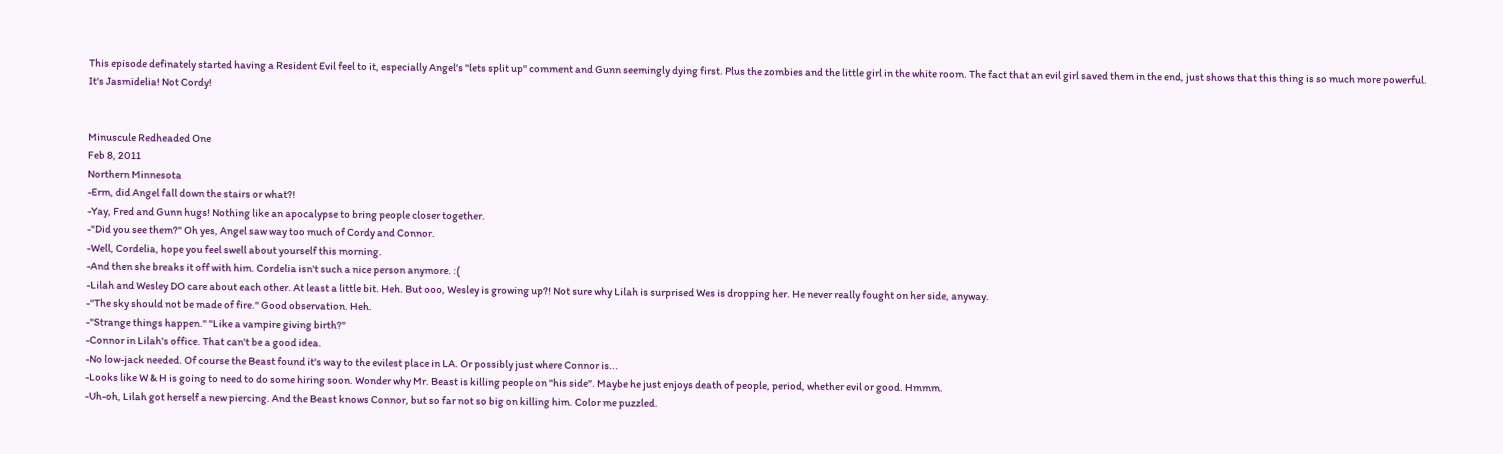This episode definately started having a Resident Evil feel to it, especially Angel's ''lets split up'' comment and Gunn seemingly dying first. Plus the zombies and the little girl in the white room. The fact that an evil girl saved them in the end, just shows that this thing is so much more powerful.
It's Jasmidelia! Not Cordy!


Minuscule Redheaded One
Feb 8, 2011
Northern Minnesota
-Erm, did Angel fall down the stairs or what?!
-Yay, Fred and Gunn hugs! Nothing like an apocalypse to bring people closer together.
-"Did you see them?" Oh yes, Angel saw way too much of Cordy and Connor.
-Well, Cordelia, hope you feel swell about yourself this morning.
-And then she breaks it off with him. Cordelia isn't such a nice person anymore. :(
-Lilah and Wesley DO care about each other. At least a little bit. Heh. But ooo, Wesley is growing up?! Not sure why Lilah is surprised Wes is dropping her. He never really fought on her side, anyway.
-"The sky should not be made of fire." Good observation. Heh.
-"Strange things happen." "Like a vampire giving birth?"
-Connor in Lilah's office. That can't be a good idea.
-No low-jack needed. Of course the Beast found it's way to the evilest place in LA. Or possibly just where Connor is...
-Looks like W & H is going to need to do some hiring soon. Wonder why Mr. Beast is killing people on "his side". Maybe he just enjoys death of people, period, whether evil or good. Hmmm.
-Uh-oh, Lilah got herself a new piercing. And the Beast knows Connor, but so far not so big on killing him. Color me puzzled.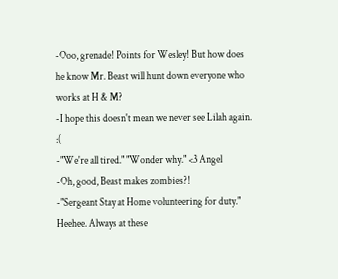-Ooo, grenade! Points for Wesley! But how does he know Mr. Beast will hunt down everyone who works at H & M?
-I hope this doesn't mean we never see Lilah again. :(
-"We're all tired." "Wonder why." <3 Angel
-Oh, good, Beast makes zombies?!
-"Sergeant Stay at Home volunteering for duty." Heehee. Always at these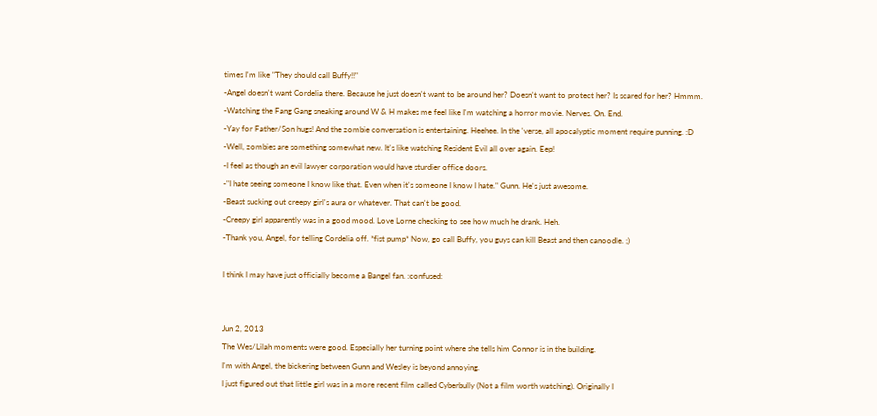times I'm like "They should call Buffy!!"
-Angel doesn't want Cordelia there. Because he just doesn't want to be around her? Doesn't want to protect her? Is scared for her? Hmmm.
-Watching the Fang Gang sneaking around W & H makes me feel like I'm watching a horror movie. Nerves. On. End.
-Yay for Father/Son hugs! And the zombie conversation is entertaining. Heehee. In the 'verse, all apocalyptic moment require punning. :D
-Well, zombies are something somewhat new. It's like watching Resident Evil all over again. Eep!
-I feel as though an evil lawyer corporation would have sturdier office doors.
-"I hate seeing someone I know like that. Even when it's someone I know I hate." Gunn. He's just awesome.
-Beast sucking out creepy girl's aura or whatever. That can't be good.
-Creepy girl apparently was in a good mood. Love Lorne checking to see how much he drank. Heh.
-Thank you, Angel, for telling Cordelia off. *fist pump* Now, go call Buffy, you guys can kill Beast and then canoodle. ;)

I think I may have just officially become a Bangel fan. :confused:


Jun 2, 2013
The Wes/Lilah moments were good. Especially her turning point where she tells him Connor is in the building.
I'm with Angel, the bickering between Gunn and Wesley is beyond annoying.
I just figured out that little girl was in a more recent film called Cyberbully (Not a film worth watching). Originally I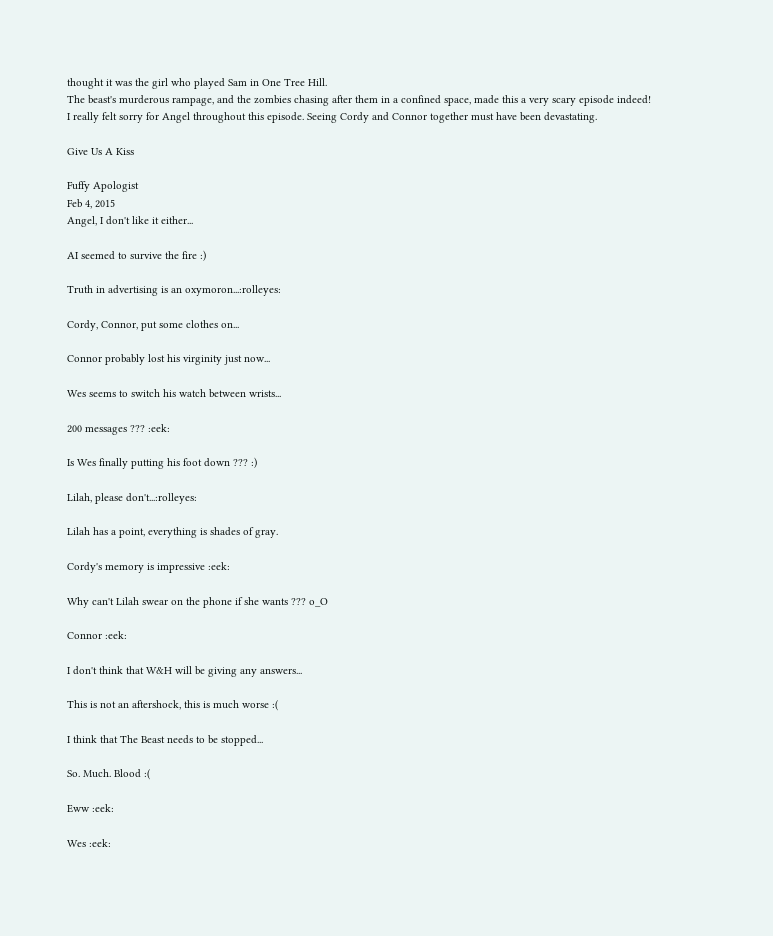thought it was the girl who played Sam in One Tree Hill.
The beast's murderous rampage, and the zombies chasing after them in a confined space, made this a very scary episode indeed!
I really felt sorry for Angel throughout this episode. Seeing Cordy and Connor together must have been devastating.

Give Us A Kiss

Fuffy Apologist
Feb 4, 2015
Angel, I don't like it either...

AI seemed to survive the fire :)

Truth in advertising is an oxymoron...:rolleyes:

Cordy, Connor, put some clothes on...

Connor probably lost his virginity just now...

Wes seems to switch his watch between wrists...

200 messages ??? :eek:

Is Wes finally putting his foot down ??? :)

Lilah, please don't...:rolleyes:

Lilah has a point, everything is shades of gray.

Cordy's memory is impressive :eek:

Why can't Lilah swear on the phone if she wants ??? o_O

Connor :eek:

I don't think that W&H will be giving any answers...

This is not an aftershock, this is much worse :(

I think that The Beast needs to be stopped...

So. Much. Blood :(

Eww :eek:

Wes :eek: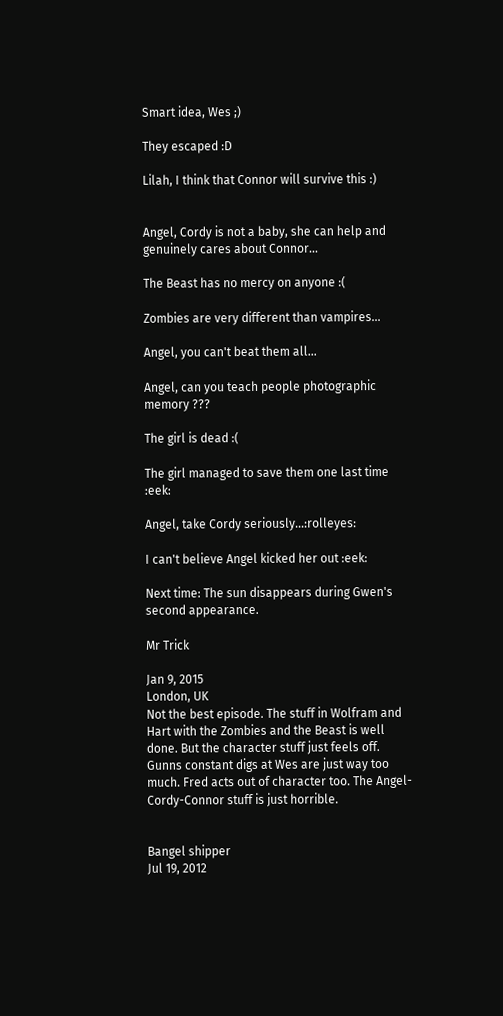Smart idea, Wes ;)

They escaped :D

Lilah, I think that Connor will survive this :)


Angel, Cordy is not a baby, she can help and genuinely cares about Connor...

The Beast has no mercy on anyone :(

Zombies are very different than vampires...

Angel, you can't beat them all...

Angel, can you teach people photographic memory ???

The girl is dead :(

The girl managed to save them one last time :eek:

Angel, take Cordy seriously...:rolleyes:

I can't believe Angel kicked her out :eek:

Next time: The sun disappears during Gwen's second appearance.

Mr Trick

Jan 9, 2015
London, UK
Not the best episode. The stuff in Wolfram and Hart with the Zombies and the Beast is well done. But the character stuff just feels off. Gunns constant digs at Wes are just way too much. Fred acts out of character too. The Angel-Cordy-Connor stuff is just horrible.


Bangel shipper
Jul 19, 2012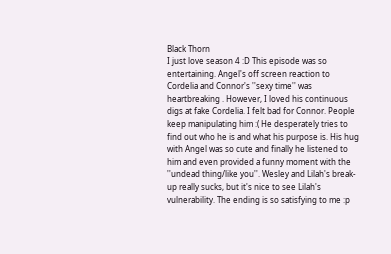Black Thorn
I just love season 4 :D This episode was so entertaining. Angel's off screen reaction to Cordelia and Connor's ''sexy time'' was heartbreaking . However, I loved his continuous digs at fake Cordelia. I felt bad for Connor. People keep manipulating him :( He desperately tries to find out who he is and what his purpose is. His hug with Angel was so cute and finally he listened to him and even provided a funny moment with the ''undead thing/like you''. Wesley and Lilah's break-up really sucks, but it's nice to see Lilah's vulnerability. The ending is so satisfying to me :p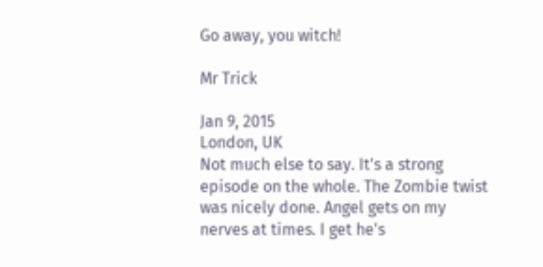Go away, you witch!

Mr Trick

Jan 9, 2015
London, UK
Not much else to say. It's a strong episode on the whole. The Zombie twist was nicely done. Angel gets on my nerves at times. I get he's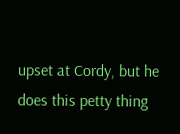upset at Cordy, but he does this petty thing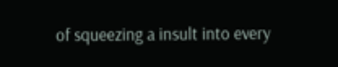of squeezing a insult into every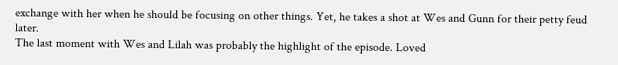exchange with her when he should be focusing on other things. Yet, he takes a shot at Wes and Gunn for their petty feud later.
The last moment with Wes and Lilah was probably the highlight of the episode. Loved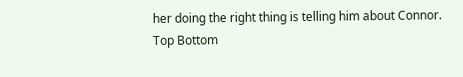her doing the right thing is telling him about Connor.
Top Bottom